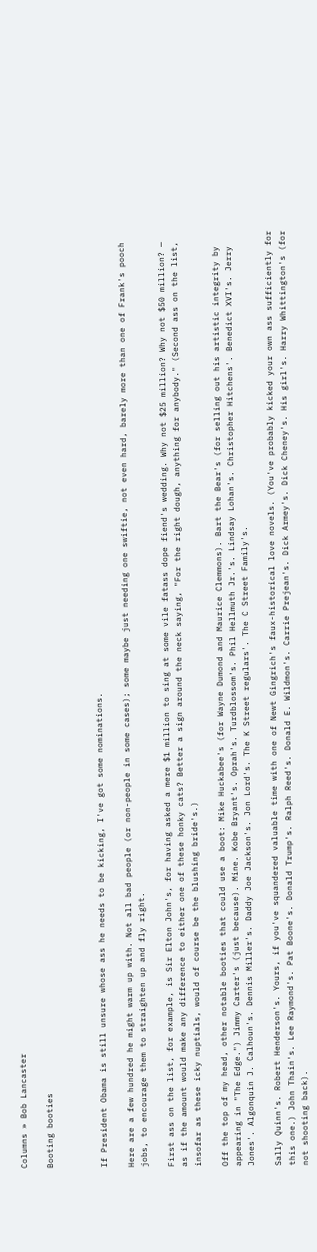Columns » Bob Lancaster

Booting booties



If President Obama is still unsure whose ass he needs to be kicking, I've got some nominations.

Here are a few hundred he might warm up with. Not all bad people (or non-people in some cases); some maybe just needing one swiftie, not even hard, barely more than one of Frank's pooch jobs, to encourage them to straighten up and fly right.

First ass on the list, for example, is Sir Elton John's, for having asked a mere $1 million to sing at some vile fatass dope fiend's wedding. Why not $25 million? Why not $50 million? — as if the amount would make any difference to either one of these honky cats? Better a sign around the neck saying, "For the right dough, anything for anybody." (Second ass on the list, insofar as these icky nuptials, would of course be the blushing bride's.)

Off the top of my head, other notable booties that could use a boot: Mike Huckabee's (for Wayne Dumond and Maurice Clemmons). Bart the Bear's (for selling out his artistic integrity by appearing in "The Edge.") Jimmy Carter's (just because). Mine. Kobe Bryant's. Oprah's. Turdblossom's. Phil Hellmuth Jr.'s. Lindsay Lohan's. Christopher Hitchens'. Benedict XVI's. Jerry Jones'. Algonquin J. Calhoun's. Dennis Miller's. Daddy Joe Jackson's. Jon Lord's. The K Street regulars'. The C Street Family's.

Sally Quinn's. Robert Henderson's. Yours, if you've squandered valuable time with one of Newt Gingrich's faux-historical love novels. (You've probably kicked your own ass sufficiently for this one.) John Thain's. Lee Raymond's. Pat Boone's. Donald Trump's. Ralph Reed's. Donald E. Wildmon's. Carrie Prejean's. Dick Armey's. Dick Cheney's. His girl's. Harry Whittington's (for not shooting back).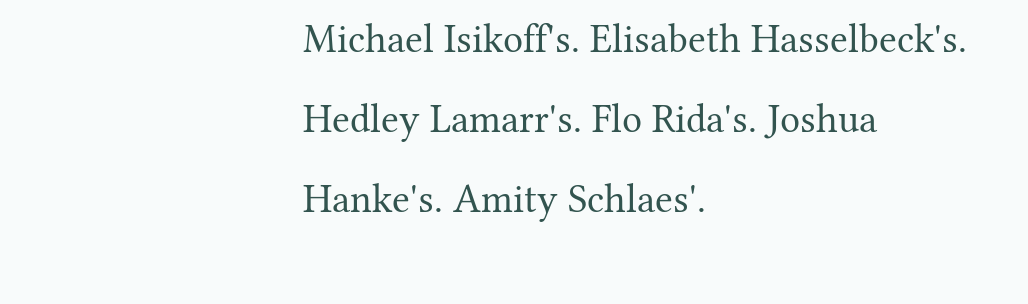Michael Isikoff's. Elisabeth Hasselbeck's. Hedley Lamarr's. Flo Rida's. Joshua Hanke's. Amity Schlaes'.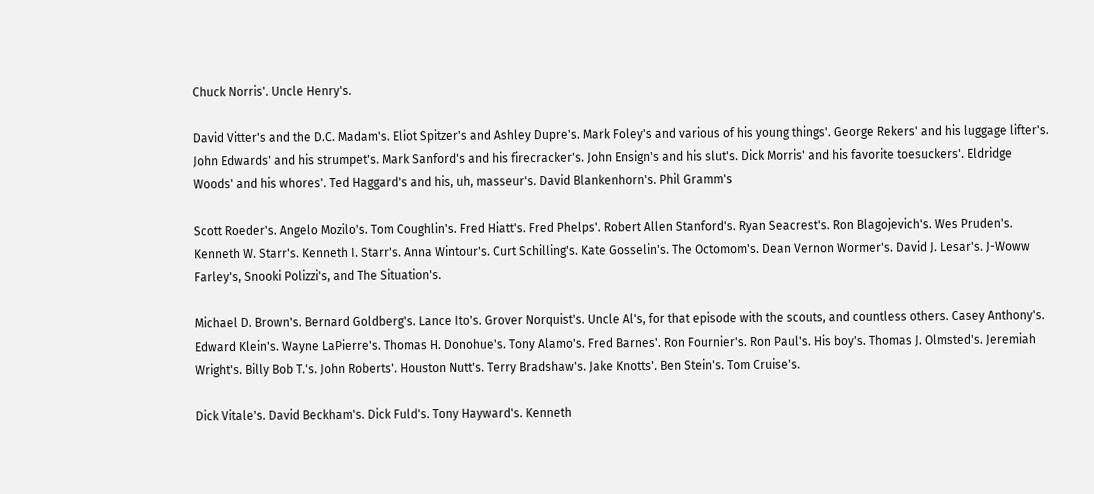Chuck Norris'. Uncle Henry's.

David Vitter's and the D.C. Madam's. Eliot Spitzer's and Ashley Dupre's. Mark Foley's and various of his young things'. George Rekers' and his luggage lifter's. John Edwards' and his strumpet's. Mark Sanford's and his firecracker's. John Ensign's and his slut's. Dick Morris' and his favorite toesuckers'. Eldridge Woods' and his whores'. Ted Haggard's and his, uh, masseur's. David Blankenhorn's. Phil Gramm's

Scott Roeder's. Angelo Mozilo's. Tom Coughlin's. Fred Hiatt's. Fred Phelps'. Robert Allen Stanford's. Ryan Seacrest's. Ron Blagojevich's. Wes Pruden's. Kenneth W. Starr's. Kenneth I. Starr's. Anna Wintour's. Curt Schilling's. Kate Gosselin's. The Octomom's. Dean Vernon Wormer's. David J. Lesar's. J-Woww Farley's, Snooki Polizzi's, and The Situation's.

Michael D. Brown's. Bernard Goldberg's. Lance Ito's. Grover Norquist's. Uncle Al's, for that episode with the scouts, and countless others. Casey Anthony's. Edward Klein's. Wayne LaPierre's. Thomas H. Donohue's. Tony Alamo's. Fred Barnes'. Ron Fournier's. Ron Paul's. His boy's. Thomas J. Olmsted's. Jeremiah Wright's. Billy Bob T.'s. John Roberts'. Houston Nutt's. Terry Bradshaw's. Jake Knotts'. Ben Stein's. Tom Cruise's.

Dick Vitale's. David Beckham's. Dick Fuld's. Tony Hayward's. Kenneth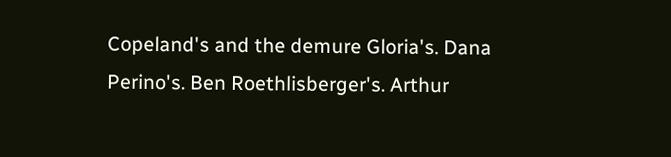Copeland's and the demure Gloria's. Dana Perino's. Ben Roethlisberger's. Arthur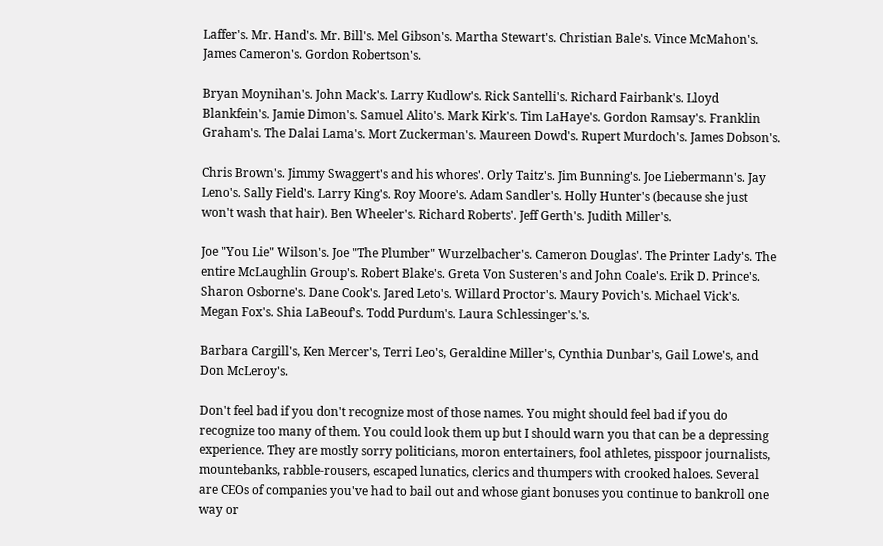Laffer's. Mr. Hand's. Mr. Bill's. Mel Gibson's. Martha Stewart's. Christian Bale's. Vince McMahon's. James Cameron's. Gordon Robertson's.

Bryan Moynihan's. John Mack's. Larry Kudlow's. Rick Santelli's. Richard Fairbank's. Lloyd Blankfein's. Jamie Dimon's. Samuel Alito's. Mark Kirk's. Tim LaHaye's. Gordon Ramsay's. Franklin Graham's. The Dalai Lama's. Mort Zuckerman's. Maureen Dowd's. Rupert Murdoch's. James Dobson's.

Chris Brown's. Jimmy Swaggert's and his whores'. Orly Taitz's. Jim Bunning's. Joe Liebermann's. Jay Leno's. Sally Field's. Larry King's. Roy Moore's. Adam Sandler's. Holly Hunter's (because she just won't wash that hair). Ben Wheeler's. Richard Roberts'. Jeff Gerth's. Judith Miller's.

Joe "You Lie" Wilson's. Joe "The Plumber" Wurzelbacher's. Cameron Douglas'. The Printer Lady's. The entire McLaughlin Group's. Robert Blake's. Greta Von Susteren's and John Coale's. Erik D. Prince's. Sharon Osborne's. Dane Cook's. Jared Leto's. Willard Proctor's. Maury Povich's. Michael Vick's. Megan Fox's. Shia LaBeouf's. Todd Purdum's. Laura Schlessinger's.'s.

Barbara Cargill's, Ken Mercer's, Terri Leo's, Geraldine Miller's, Cynthia Dunbar's, Gail Lowe's, and Don McLeroy's.

Don't feel bad if you don't recognize most of those names. You might should feel bad if you do recognize too many of them. You could look them up but I should warn you that can be a depressing experience. They are mostly sorry politicians, moron entertainers, fool athletes, pisspoor journalists, mountebanks, rabble-rousers, escaped lunatics, clerics and thumpers with crooked haloes. Several are CEOs of companies you've had to bail out and whose giant bonuses you continue to bankroll one way or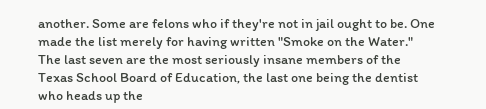another. Some are felons who if they're not in jail ought to be. One made the list merely for having written "Smoke on the Water." The last seven are the most seriously insane members of the Texas School Board of Education, the last one being the dentist who heads up the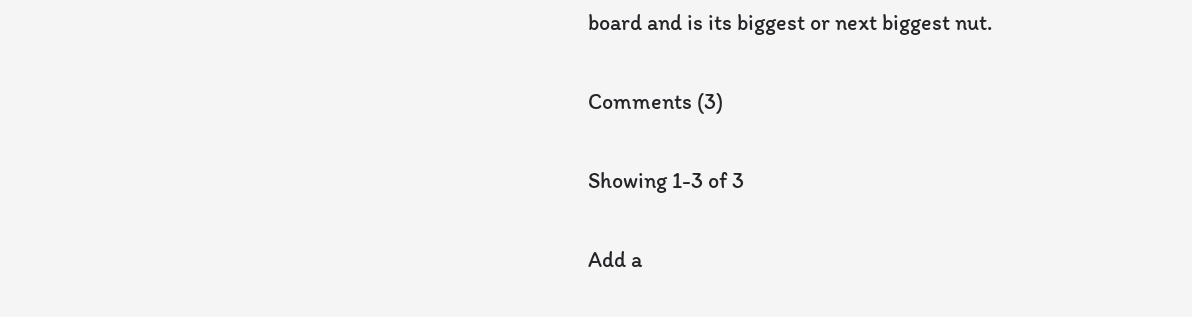board and is its biggest or next biggest nut.

Comments (3)

Showing 1-3 of 3

Add a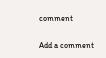comment

Add a comment